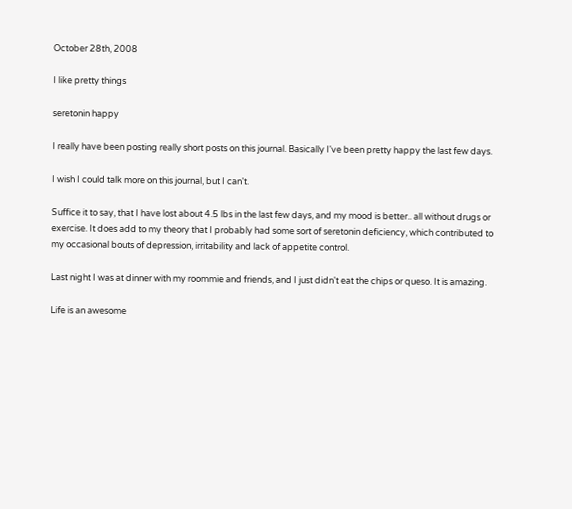October 28th, 2008

I like pretty things

seretonin happy

I really have been posting really short posts on this journal. Basically I've been pretty happy the last few days.

I wish I could talk more on this journal, but I can't.

Suffice it to say, that I have lost about 4.5 lbs in the last few days, and my mood is better.. all without drugs or exercise. It does add to my theory that I probably had some sort of seretonin deficiency, which contributed to my occasional bouts of depression, irritability and lack of appetite control.

Last night I was at dinner with my roommie and friends, and I just didn't eat the chips or queso. It is amazing.

Life is an awesome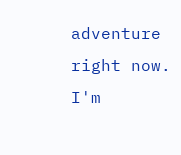adventure right now. I'm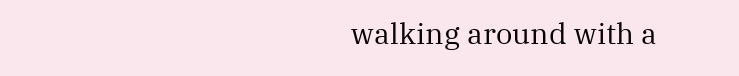walking around with a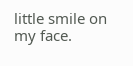little smile on my face.